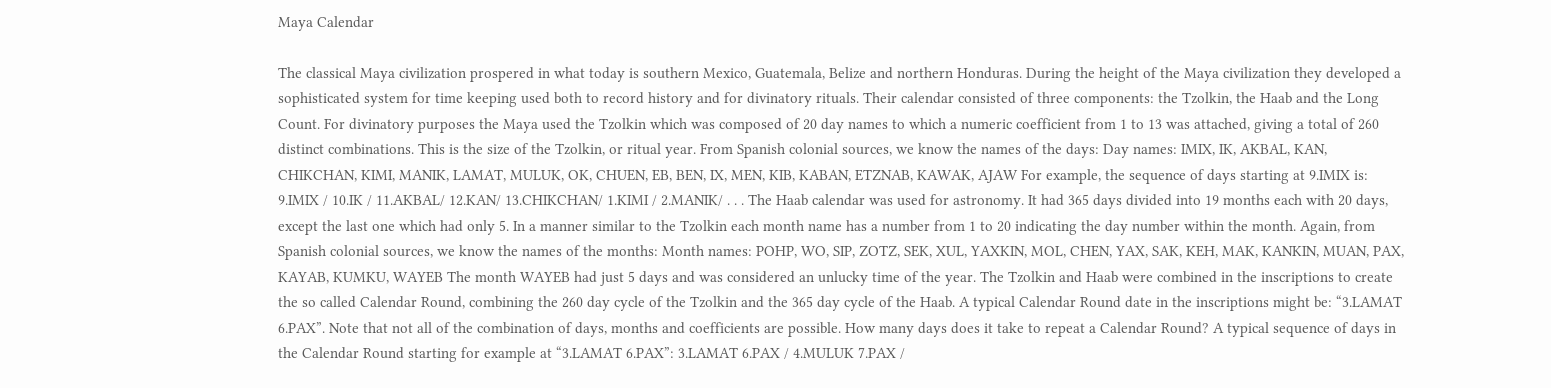Maya Calendar

The classical Maya civilization prospered in what today is southern Mexico, Guatemala, Belize and northern Honduras. During the height of the Maya civilization they developed a sophisticated system for time keeping used both to record history and for divinatory rituals. Their calendar consisted of three components: the Tzolkin, the Haab and the Long Count. For divinatory purposes the Maya used the Tzolkin which was composed of 20 day names to which a numeric coefficient from 1 to 13 was attached, giving a total of 260 distinct combinations. This is the size of the Tzolkin, or ritual year. From Spanish colonial sources, we know the names of the days: Day names: IMIX, IK, AKBAL, KAN, CHIKCHAN, KIMI, MANIK, LAMAT, MULUK, OK, CHUEN, EB, BEN, IX, MEN, KIB, KABAN, ETZNAB, KAWAK, AJAW For example, the sequence of days starting at 9.IMIX is: 9.IMIX / 10.IK / 11.AKBAL/ 12.KAN/ 13.CHIKCHAN/ 1.KIMI / 2.MANIK/ . . . The Haab calendar was used for astronomy. It had 365 days divided into 19 months each with 20 days, except the last one which had only 5. In a manner similar to the Tzolkin each month name has a number from 1 to 20 indicating the day number within the month. Again, from Spanish colonial sources, we know the names of the months: Month names: POHP, WO, SIP, ZOTZ, SEK, XUL, YAXKIN, MOL, CHEN, YAX, SAK, KEH, MAK, KANKIN, MUAN, PAX, KAYAB, KUMKU, WAYEB The month WAYEB had just 5 days and was considered an unlucky time of the year. The Tzolkin and Haab were combined in the inscriptions to create the so called Calendar Round, combining the 260 day cycle of the Tzolkin and the 365 day cycle of the Haab. A typical Calendar Round date in the inscriptions might be: “3.LAMAT 6.PAX”. Note that not all of the combination of days, months and coefficients are possible. How many days does it take to repeat a Calendar Round? A typical sequence of days in the Calendar Round starting for example at “3.LAMAT 6.PAX”: 3.LAMAT 6.PAX / 4.MULUK 7.PAX /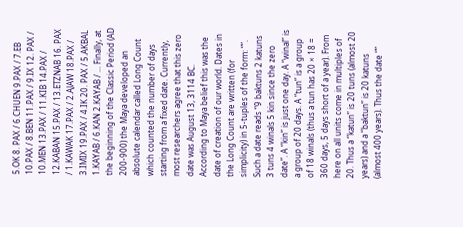5.OK 8. PAX / 6.CHUEN 9.PAX / 7.EB 10.PAX / 8.BEN 11.PAX / 9.IX 12. PAX / 10.MEN 13.PAX / 11.KIB 14.PAX / 12.KABAN 15.PAX / 13.ETZNAB 16. PAX / 1.KAWAK 17.PAX / 2.AJAW 18.PAX / 3.IMIX 19.PAX / 4.IK 20. PAX / 5.AKBAL 1.KAYAB / 6.KAN 2.KAYAB / ... Finally, at the beginning of the Classic Period (AD 200-900) the Maya developed an absolute calendar called Long Count which counted the number of days starting from a fixed date. Currently, most researchers agree that this zero date was August 13, 3114 BC. According to Maya belief this was the date of creation of our world. Dates in the Long Count are written (for simplicity) in 5-tuples of the form: “”. Such a date reads “9 baktuns 2 katuns 3 tuns 4 winals 5 kin since the zero date”. A “kin” is just one day. A “winal” is a group of 20 days. A “tun” is a group of 18 winals (thus a tun has 20 × 18 = 360 days, 5 days short of a year). From here on all units come in multiples of 20. Thus a “katun” is 20 tuns (almost 20 years) and a “baktun” is 20 katuns (almost 400 years). Thus the date “”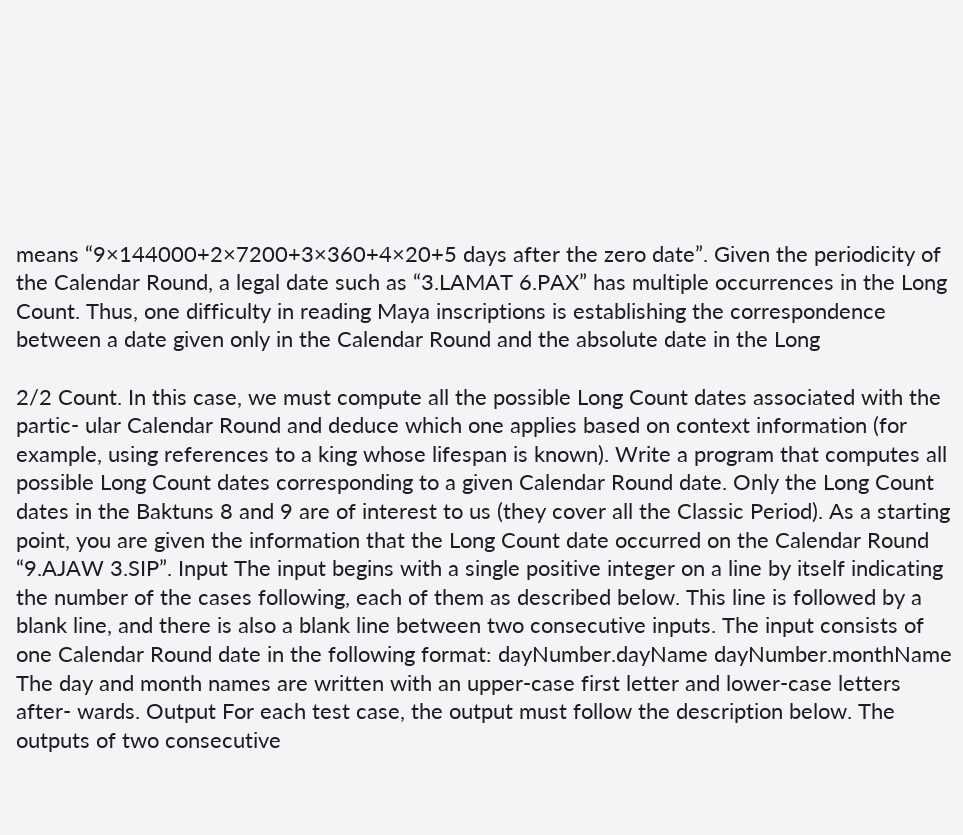means “9×144000+2×7200+3×360+4×20+5 days after the zero date”. Given the periodicity of the Calendar Round, a legal date such as “3.LAMAT 6.PAX” has multiple occurrences in the Long Count. Thus, one difficulty in reading Maya inscriptions is establishing the correspondence between a date given only in the Calendar Round and the absolute date in the Long

2/2 Count. In this case, we must compute all the possible Long Count dates associated with the partic- ular Calendar Round and deduce which one applies based on context information (for example, using references to a king whose lifespan is known). Write a program that computes all possible Long Count dates corresponding to a given Calendar Round date. Only the Long Count dates in the Baktuns 8 and 9 are of interest to us (they cover all the Classic Period). As a starting point, you are given the information that the Long Count date occurred on the Calendar Round “9.AJAW 3.SIP”. Input The input begins with a single positive integer on a line by itself indicating the number of the cases following, each of them as described below. This line is followed by a blank line, and there is also a blank line between two consecutive inputs. The input consists of one Calendar Round date in the following format: dayNumber.dayName dayNumber.monthName The day and month names are written with an upper-case first letter and lower-case letters after- wards. Output For each test case, the output must follow the description below. The outputs of two consecutive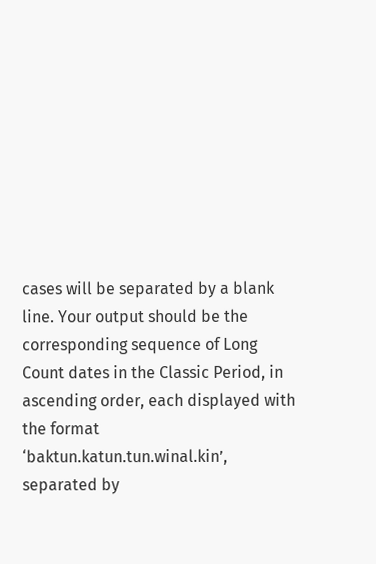cases will be separated by a blank line. Your output should be the corresponding sequence of Long Count dates in the Classic Period, in ascending order, each displayed with the format ‘baktun.katun.tun.winal.kin’, separated by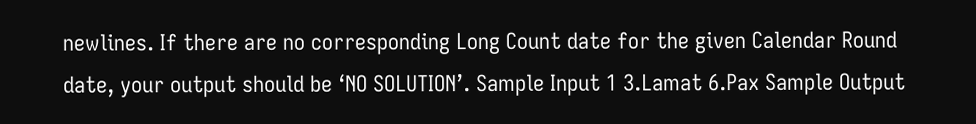newlines. If there are no corresponding Long Count date for the given Calendar Round date, your output should be ‘NO SOLUTION’. Sample Input 1 3.Lamat 6.Pax Sample Output